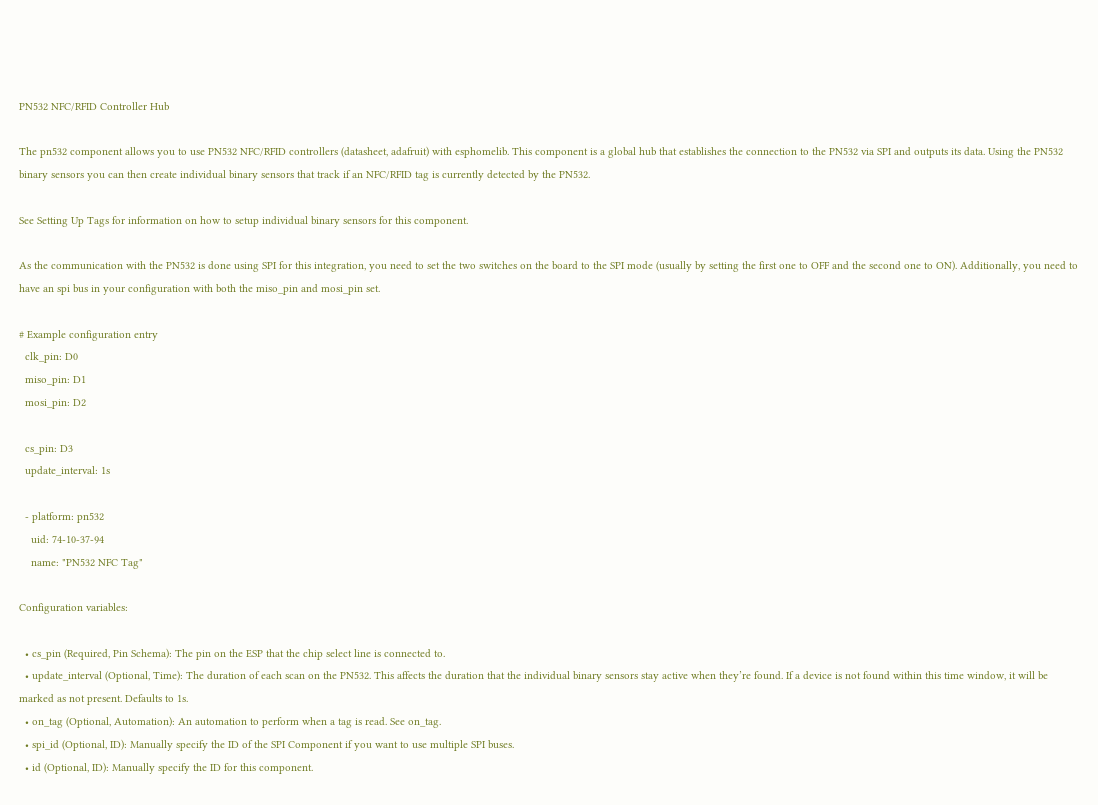PN532 NFC/RFID Controller Hub

The pn532 component allows you to use PN532 NFC/RFID controllers (datasheet, adafruit) with esphomelib. This component is a global hub that establishes the connection to the PN532 via SPI and outputs its data. Using the PN532 binary sensors you can then create individual binary sensors that track if an NFC/RFID tag is currently detected by the PN532.

See Setting Up Tags for information on how to setup individual binary sensors for this component.

As the communication with the PN532 is done using SPI for this integration, you need to set the two switches on the board to the SPI mode (usually by setting the first one to OFF and the second one to ON). Additionally, you need to have an spi bus in your configuration with both the miso_pin and mosi_pin set.

# Example configuration entry
  clk_pin: D0
  miso_pin: D1
  mosi_pin: D2

  cs_pin: D3
  update_interval: 1s

  - platform: pn532
    uid: 74-10-37-94
    name: "PN532 NFC Tag"

Configuration variables:

  • cs_pin (Required, Pin Schema): The pin on the ESP that the chip select line is connected to.
  • update_interval (Optional, Time): The duration of each scan on the PN532. This affects the duration that the individual binary sensors stay active when they’re found. If a device is not found within this time window, it will be marked as not present. Defaults to 1s.
  • on_tag (Optional, Automation): An automation to perform when a tag is read. See on_tag.
  • spi_id (Optional, ID): Manually specify the ID of the SPI Component if you want to use multiple SPI buses.
  • id (Optional, ID): Manually specify the ID for this component.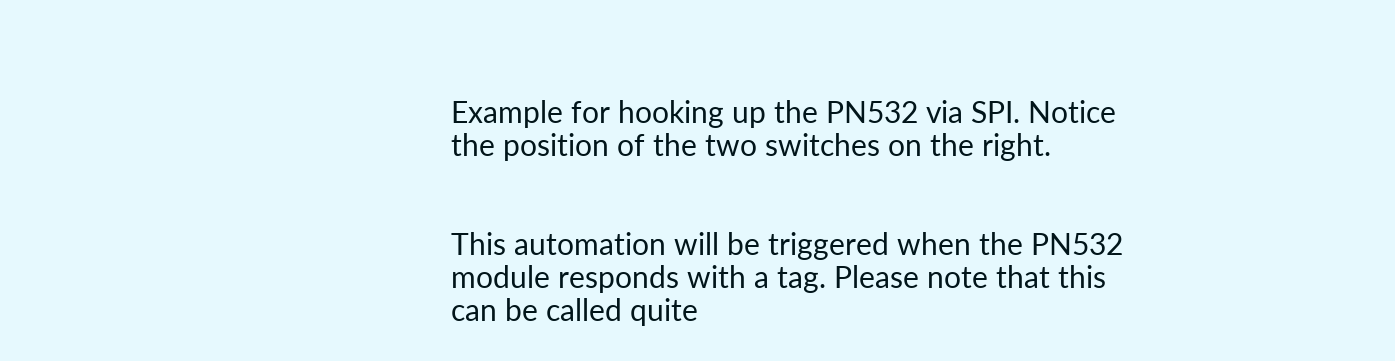Example for hooking up the PN532 via SPI. Notice the position of the two switches on the right.


This automation will be triggered when the PN532 module responds with a tag. Please note that this can be called quite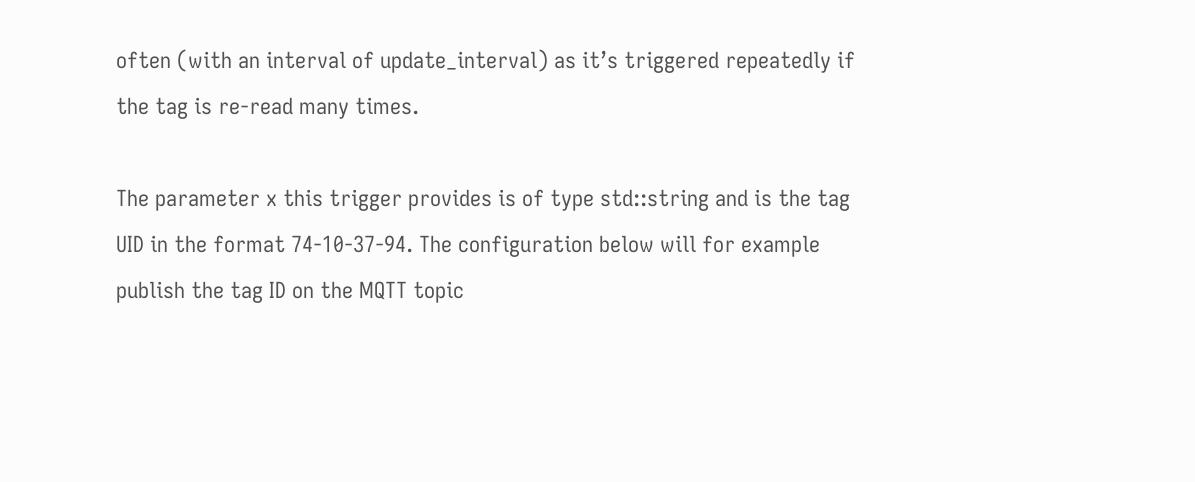often (with an interval of update_interval) as it’s triggered repeatedly if the tag is re-read many times.

The parameter x this trigger provides is of type std::string and is the tag UID in the format 74-10-37-94. The configuration below will for example publish the tag ID on the MQTT topic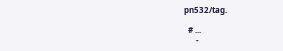pn532/tag.

  # ...
      -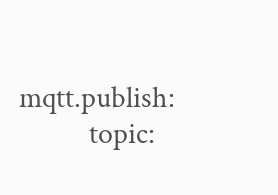mqtt.publish:
          topic: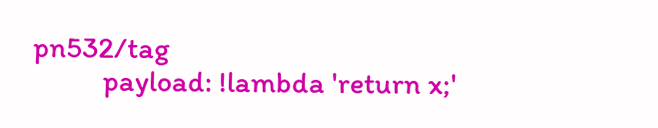pn532/tag
          payload: !lambda 'return x;'